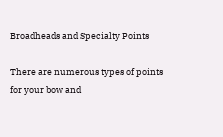Broadheads and Specialty Points

There are numerous types of points for your bow and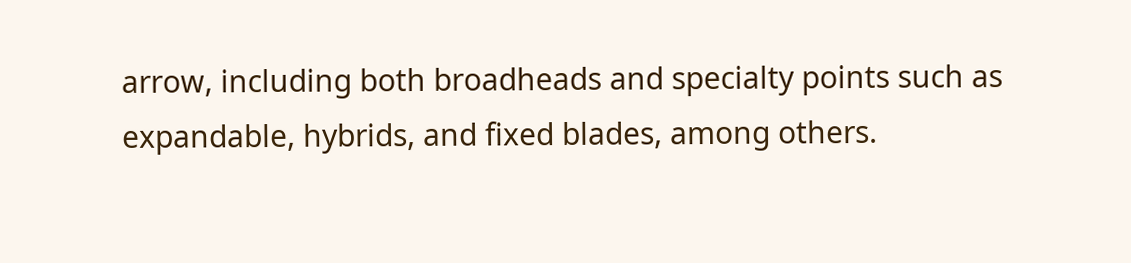arrow, including both broadheads and specialty points such as expandable, hybrids, and fixed blades, among others.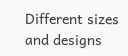Different sizes and designs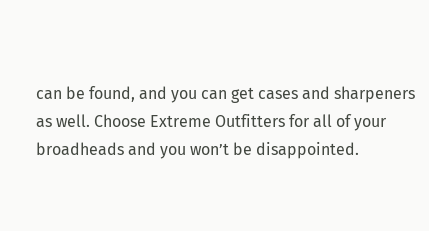can be found, and you can get cases and sharpeners as well. Choose Extreme Outfitters for all of your broadheads and you won’t be disappointed.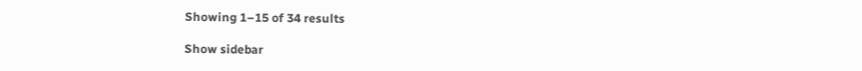Showing 1–15 of 34 results

Show sidebar